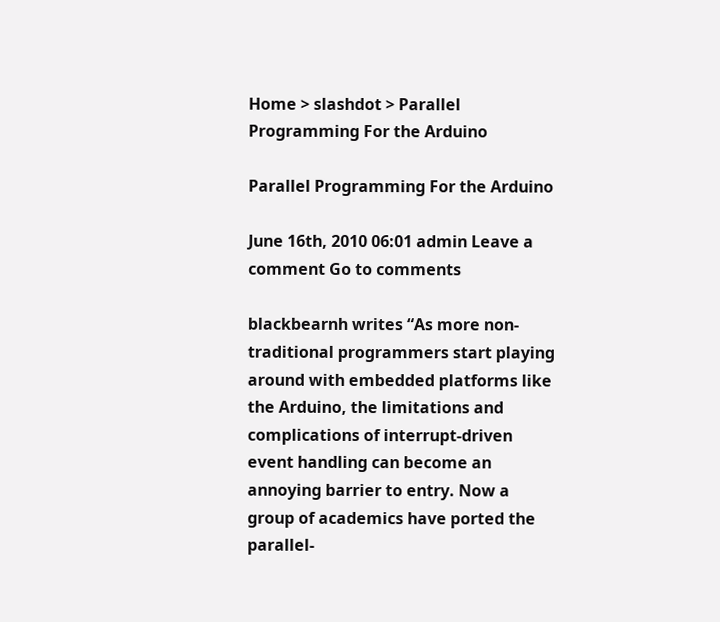Home > slashdot > Parallel Programming For the Arduino

Parallel Programming For the Arduino

June 16th, 2010 06:01 admin Leave a comment Go to comments

blackbearnh writes “As more non-traditional programmers start playing around with embedded platforms like the Arduino, the limitations and complications of interrupt-driven event handling can become an annoying barrier to entry. Now a group of academics have ported the parallel-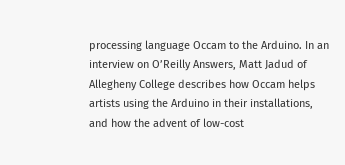processing language Occam to the Arduino. In an interview on O’Reilly Answers, Matt Jadud of Allegheny College describes how Occam helps artists using the Arduino in their installations, and how the advent of low-cost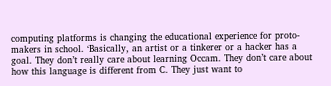computing platforms is changing the educational experience for proto-makers in school. ‘Basically, an artist or a tinkerer or a hacker has a goal. They don’t really care about learning Occam. They don’t care about how this language is different from C. They just want to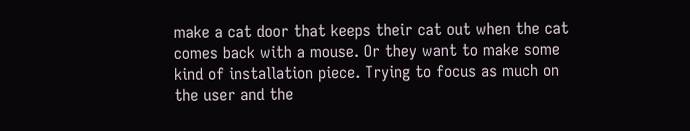make a cat door that keeps their cat out when the cat comes back with a mouse. Or they want to make some kind of installation piece. Trying to focus as much on the user and the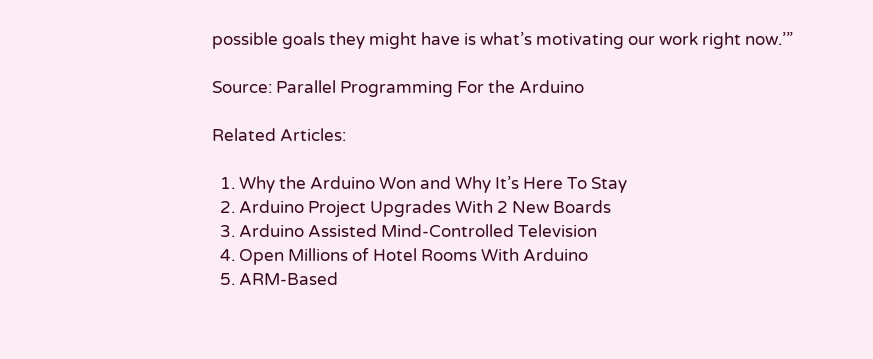possible goals they might have is what’s motivating our work right now.’”

Source: Parallel Programming For the Arduino

Related Articles:

  1. Why the Arduino Won and Why It’s Here To Stay
  2. Arduino Project Upgrades With 2 New Boards
  3. Arduino Assisted Mind-Controlled Television
  4. Open Millions of Hotel Rooms With Arduino
  5. ARM-Based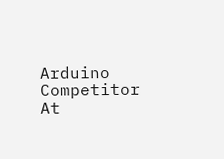Arduino Competitor At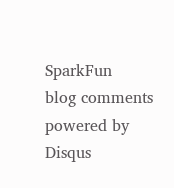SparkFun
blog comments powered by Disqus